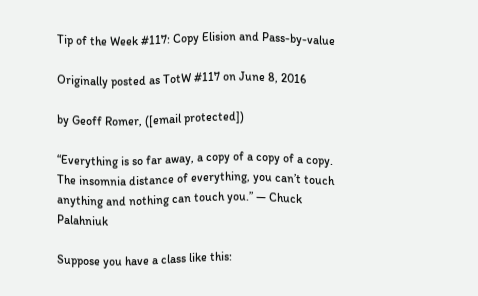Tip of the Week #117: Copy Elision and Pass-by-value

Originally posted as TotW #117 on June 8, 2016

by Geoff Romer, ([email protected])

“Everything is so far away, a copy of a copy of a copy. The insomnia distance of everything, you can’t touch anything and nothing can touch you.” — Chuck Palahniuk

Suppose you have a class like this: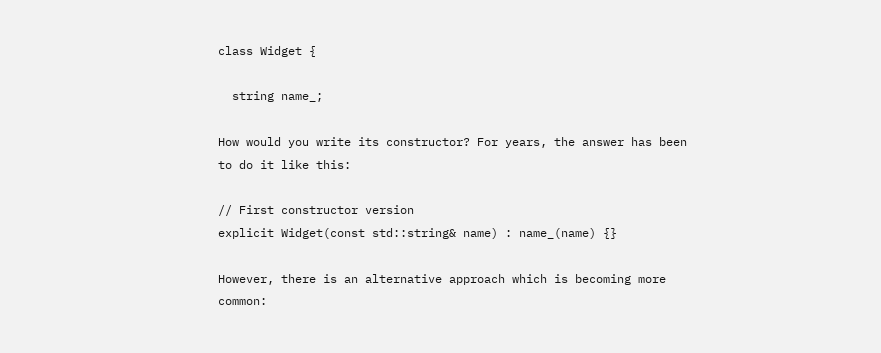class Widget {

  string name_;

How would you write its constructor? For years, the answer has been to do it like this:

// First constructor version
explicit Widget(const std::string& name) : name_(name) {}

However, there is an alternative approach which is becoming more common: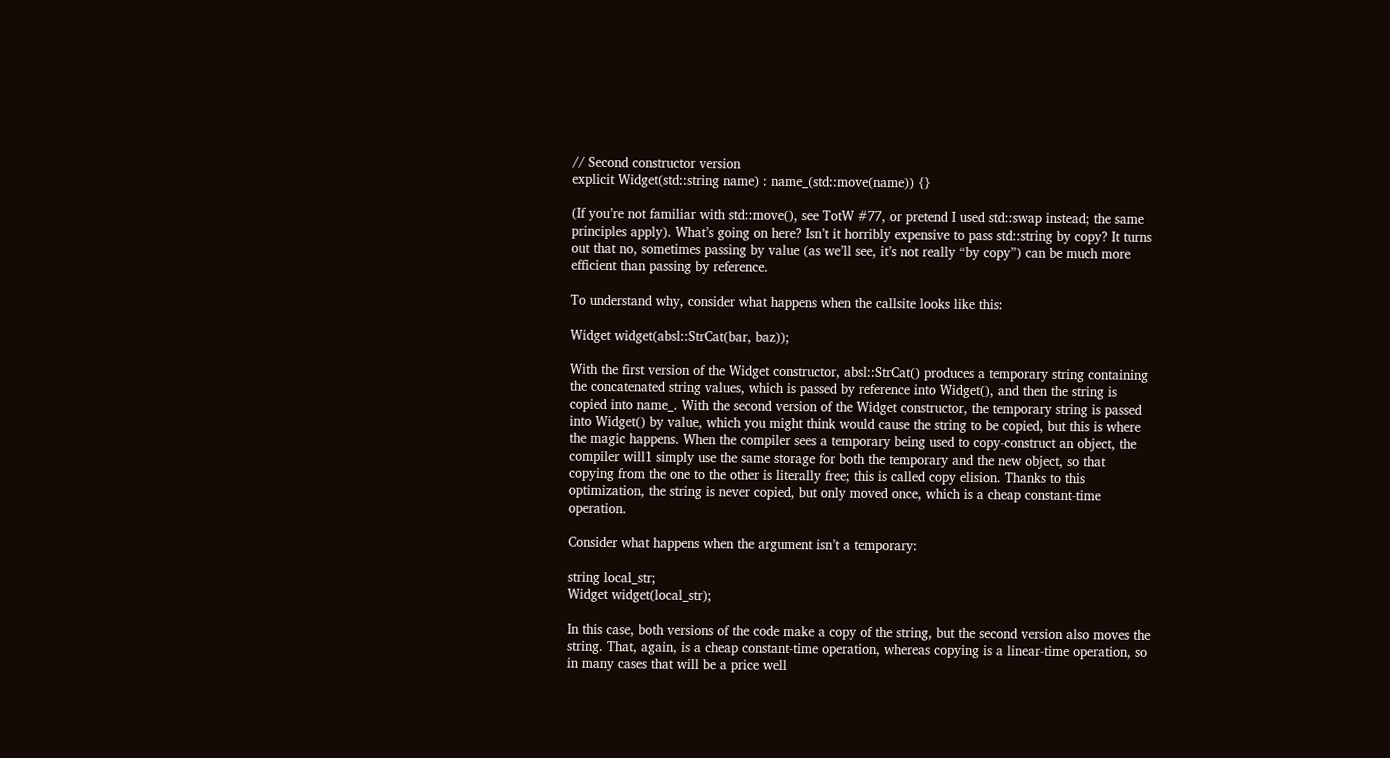// Second constructor version
explicit Widget(std::string name) : name_(std::move(name)) {}

(If you’re not familiar with std::move(), see TotW #77, or pretend I used std::swap instead; the same principles apply). What’s going on here? Isn’t it horribly expensive to pass std::string by copy? It turns out that no, sometimes passing by value (as we’ll see, it’s not really “by copy”) can be much more efficient than passing by reference.

To understand why, consider what happens when the callsite looks like this:

Widget widget(absl::StrCat(bar, baz));

With the first version of the Widget constructor, absl::StrCat() produces a temporary string containing the concatenated string values, which is passed by reference into Widget(), and then the string is copied into name_. With the second version of the Widget constructor, the temporary string is passed into Widget() by value, which you might think would cause the string to be copied, but this is where the magic happens. When the compiler sees a temporary being used to copy-construct an object, the compiler will1 simply use the same storage for both the temporary and the new object, so that copying from the one to the other is literally free; this is called copy elision. Thanks to this optimization, the string is never copied, but only moved once, which is a cheap constant-time operation.

Consider what happens when the argument isn’t a temporary:

string local_str;
Widget widget(local_str);

In this case, both versions of the code make a copy of the string, but the second version also moves the string. That, again, is a cheap constant-time operation, whereas copying is a linear-time operation, so in many cases that will be a price well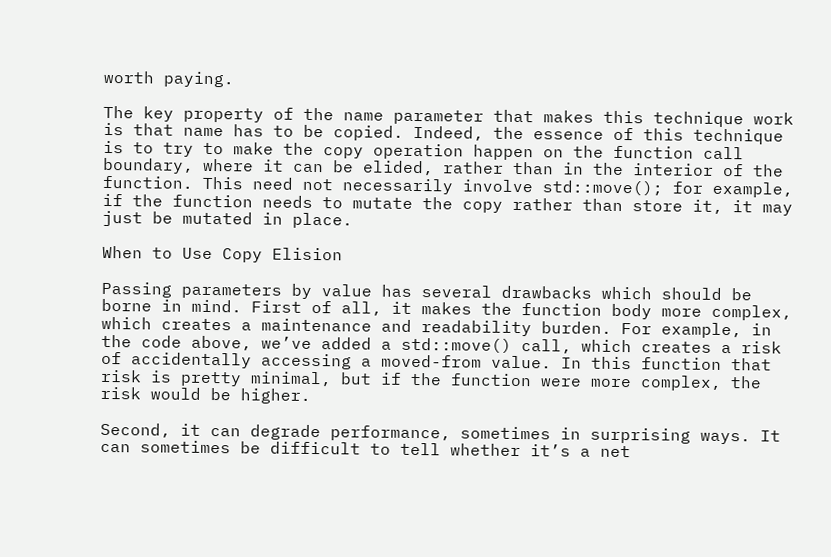worth paying.

The key property of the name parameter that makes this technique work is that name has to be copied. Indeed, the essence of this technique is to try to make the copy operation happen on the function call boundary, where it can be elided, rather than in the interior of the function. This need not necessarily involve std::move(); for example, if the function needs to mutate the copy rather than store it, it may just be mutated in place.

When to Use Copy Elision

Passing parameters by value has several drawbacks which should be borne in mind. First of all, it makes the function body more complex, which creates a maintenance and readability burden. For example, in the code above, we’ve added a std::move() call, which creates a risk of accidentally accessing a moved-from value. In this function that risk is pretty minimal, but if the function were more complex, the risk would be higher.

Second, it can degrade performance, sometimes in surprising ways. It can sometimes be difficult to tell whether it’s a net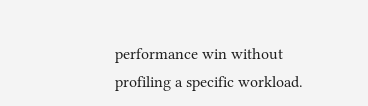performance win without profiling a specific workload.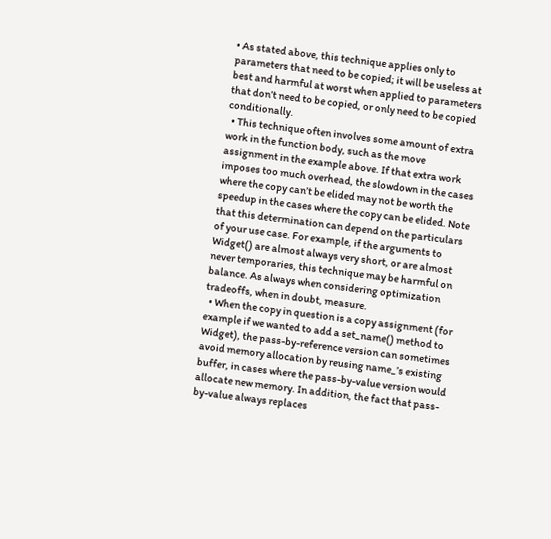• As stated above, this technique applies only to parameters that need to be copied; it will be useless at best and harmful at worst when applied to parameters that don’t need to be copied, or only need to be copied conditionally.
  • This technique often involves some amount of extra work in the function body, such as the move assignment in the example above. If that extra work imposes too much overhead, the slowdown in the cases where the copy can’t be elided may not be worth the speedup in the cases where the copy can be elided. Note that this determination can depend on the particulars of your use case. For example, if the arguments to Widget() are almost always very short, or are almost never temporaries, this technique may be harmful on balance. As always when considering optimization tradeoffs, when in doubt, measure.
  • When the copy in question is a copy assignment (for example if we wanted to add a set_name() method to Widget), the pass-by-reference version can sometimes avoid memory allocation by reusing name_’s existing buffer, in cases where the pass-by-value version would allocate new memory. In addition, the fact that pass-by-value always replaces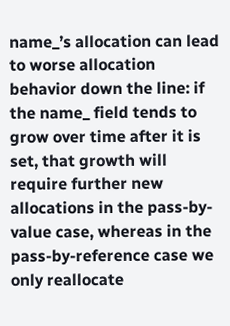name_’s allocation can lead to worse allocation behavior down the line: if the name_ field tends to grow over time after it is set, that growth will require further new allocations in the pass-by-value case, whereas in the pass-by-reference case we only reallocate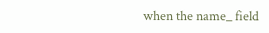when the name_ field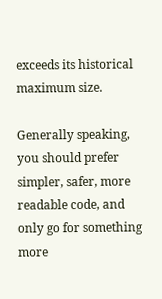exceeds its historical maximum size.

Generally speaking, you should prefer simpler, safer, more readable code, and only go for something more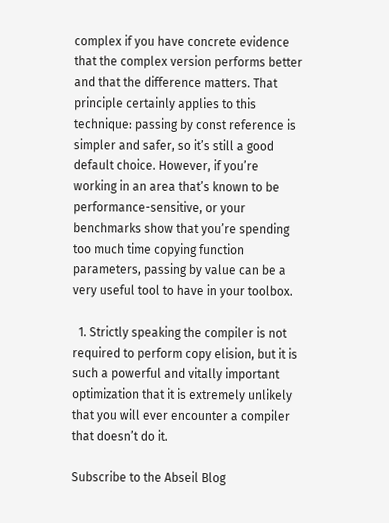complex if you have concrete evidence that the complex version performs better and that the difference matters. That principle certainly applies to this technique: passing by const reference is simpler and safer, so it’s still a good default choice. However, if you’re working in an area that’s known to be performance-sensitive, or your benchmarks show that you’re spending too much time copying function parameters, passing by value can be a very useful tool to have in your toolbox.

  1. Strictly speaking the compiler is not required to perform copy elision, but it is such a powerful and vitally important optimization that it is extremely unlikely that you will ever encounter a compiler that doesn’t do it.

Subscribe to the Abseil Blog